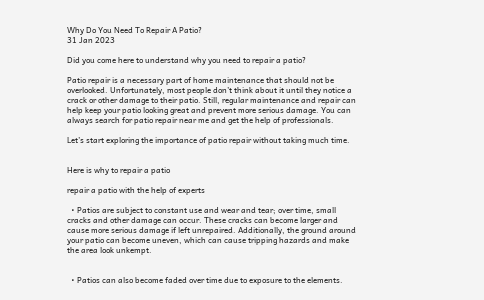Why Do You Need To Repair A Patio?
31 Jan 2023

Did you come here to understand why you need to repair a patio?

Patio repair is a necessary part of home maintenance that should not be overlooked. Unfortunately, most people don’t think about it until they notice a crack or other damage to their patio. Still, regular maintenance and repair can help keep your patio looking great and prevent more serious damage. You can always search for patio repair near me and get the help of professionals.

Let’s start exploring the importance of patio repair without taking much time.


Here is why to repair a patio

repair a patio with the help of experts

  • Patios are subject to constant use and wear and tear; over time, small cracks and other damage can occur. These cracks can become larger and cause more serious damage if left unrepaired. Additionally, the ground around your patio can become uneven, which can cause tripping hazards and make the area look unkempt.


  • Patios can also become faded over time due to exposure to the elements.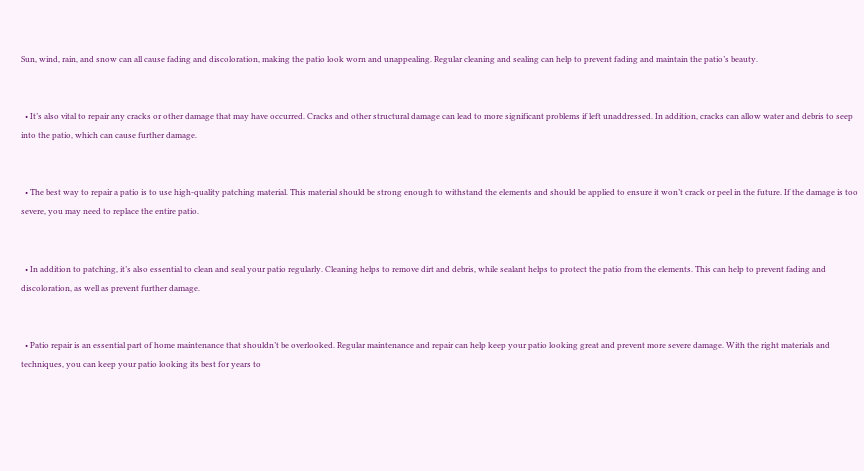Sun, wind, rain, and snow can all cause fading and discoloration, making the patio look worn and unappealing. Regular cleaning and sealing can help to prevent fading and maintain the patio’s beauty.


  • It’s also vital to repair any cracks or other damage that may have occurred. Cracks and other structural damage can lead to more significant problems if left unaddressed. In addition, cracks can allow water and debris to seep into the patio, which can cause further damage.


  • The best way to repair a patio is to use high-quality patching material. This material should be strong enough to withstand the elements and should be applied to ensure it won’t crack or peel in the future. If the damage is too severe, you may need to replace the entire patio.


  • In addition to patching, it’s also essential to clean and seal your patio regularly. Cleaning helps to remove dirt and debris, while sealant helps to protect the patio from the elements. This can help to prevent fading and discoloration, as well as prevent further damage.


  • Patio repair is an essential part of home maintenance that shouldn’t be overlooked. Regular maintenance and repair can help keep your patio looking great and prevent more severe damage. With the right materials and techniques, you can keep your patio looking its best for years to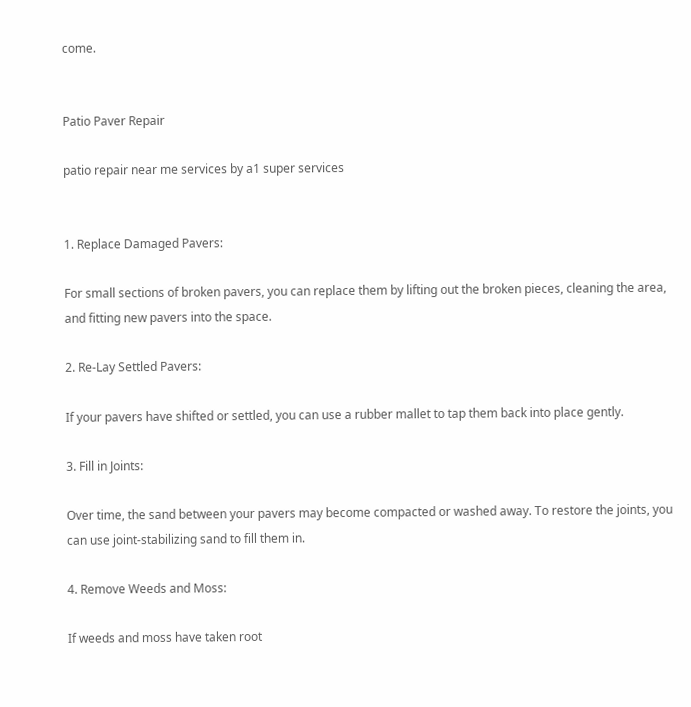come.


Patio Paver Repair

patio repair near me services by a1 super services


1. Replace Damaged Pavers:

For small sections of broken pavers, you can replace them by lifting out the broken pieces, cleaning the area, and fitting new pavers into the space.

2. Re-Lay Settled Pavers:

If your pavers have shifted or settled, you can use a rubber mallet to tap them back into place gently.

3. Fill in Joints:

Over time, the sand between your pavers may become compacted or washed away. To restore the joints, you can use joint-stabilizing sand to fill them in.

4. Remove Weeds and Moss:

If weeds and moss have taken root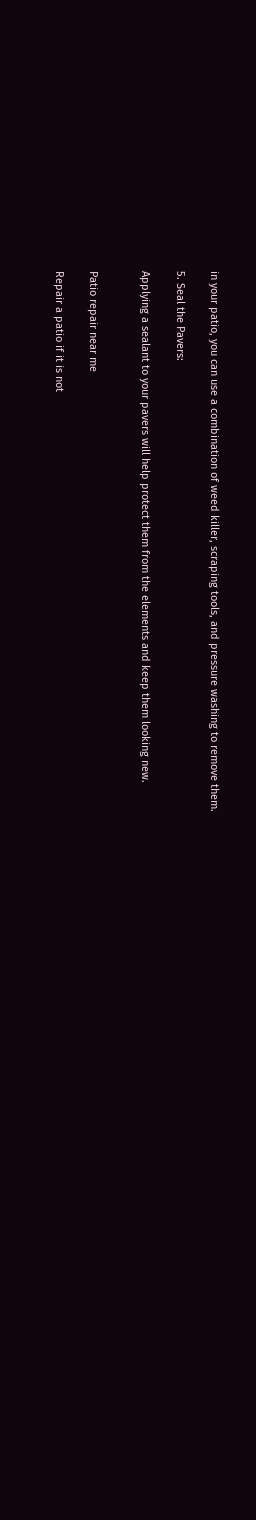in your patio, you can use a combination of weed killer, scraping tools, and pressure washing to remove them.

5. Seal the Pavers:

Applying a sealant to your pavers will help protect them from the elements and keep them looking new.


Patio repair near me

Repair a patio if it is not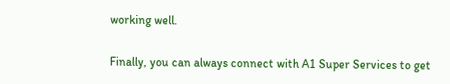working well.

Finally, you can always connect with A1 Super Services to get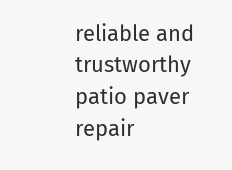reliable and trustworthy patio paver repair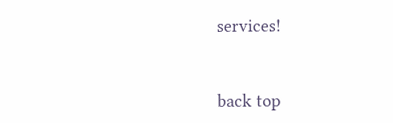services!


back top